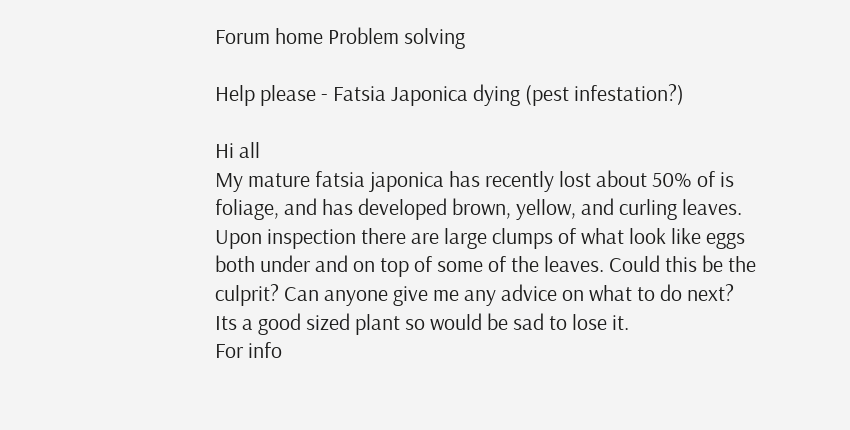Forum home Problem solving

Help please - Fatsia Japonica dying (pest infestation?)

Hi all
My mature fatsia japonica has recently lost about 50% of is foliage, and has developed brown, yellow, and curling leaves.
Upon inspection there are large clumps of what look like eggs both under and on top of some of the leaves. Could this be the culprit? Can anyone give me any advice on what to do next? Its a good sized plant so would be sad to lose it.
For info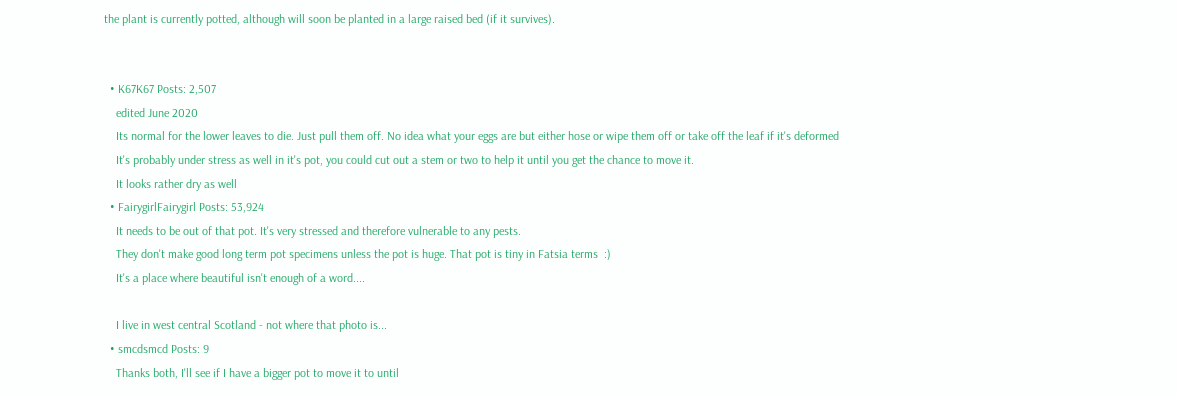the plant is currently potted, although will soon be planted in a large raised bed (if it survives).


  • K67K67 Posts: 2,507
    edited June 2020
    Its normal for the lower leaves to die. Just pull them off. No idea what your eggs are but either hose or wipe them off or take off the leaf if it's deformed
    It's probably under stress as well in it's pot, you could cut out a stem or two to help it until you get the chance to move it.
    It looks rather dry as well
  • FairygirlFairygirl Posts: 53,924
    It needs to be out of that pot. It's very stressed and therefore vulnerable to any pests.
    They don't make good long term pot specimens unless the pot is huge. That pot is tiny in Fatsia terms  :)
    It's a place where beautiful isn't enough of a word....

    I live in west central Scotland - not where that photo is...
  • smcdsmcd Posts: 9
    Thanks both, I'll see if I have a bigger pot to move it to until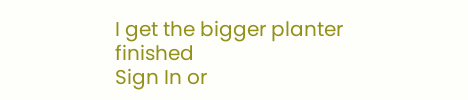I get the bigger planter finished
Sign In or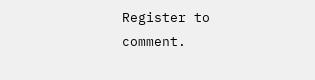Register to comment.